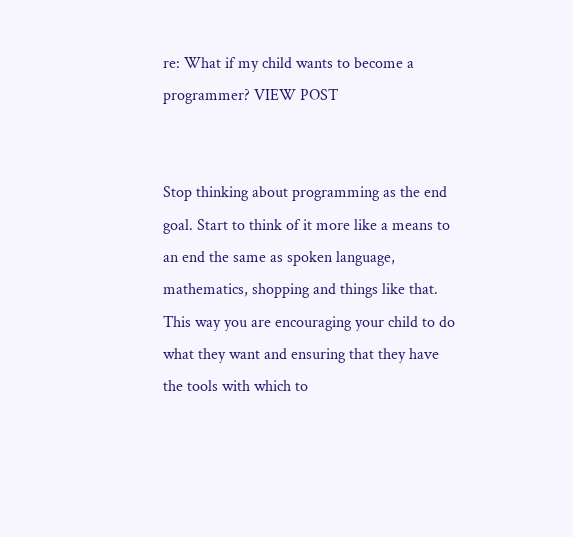re: What if my child wants to become a programmer? VIEW POST


Stop thinking about programming as the end goal. Start to think of it more like a means to an end the same as spoken language, mathematics, shopping and things like that. This way you are encouraging your child to do what they want and ensuring that they have the tools with which to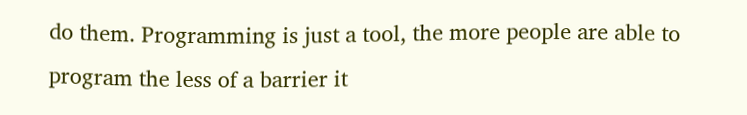do them. Programming is just a tool, the more people are able to program the less of a barrier it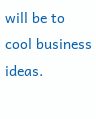will be to cool business ideas.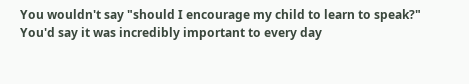You wouldn't say "should I encourage my child to learn to speak?" You'd say it was incredibly important to every day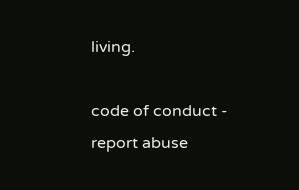living.

code of conduct - report abuse